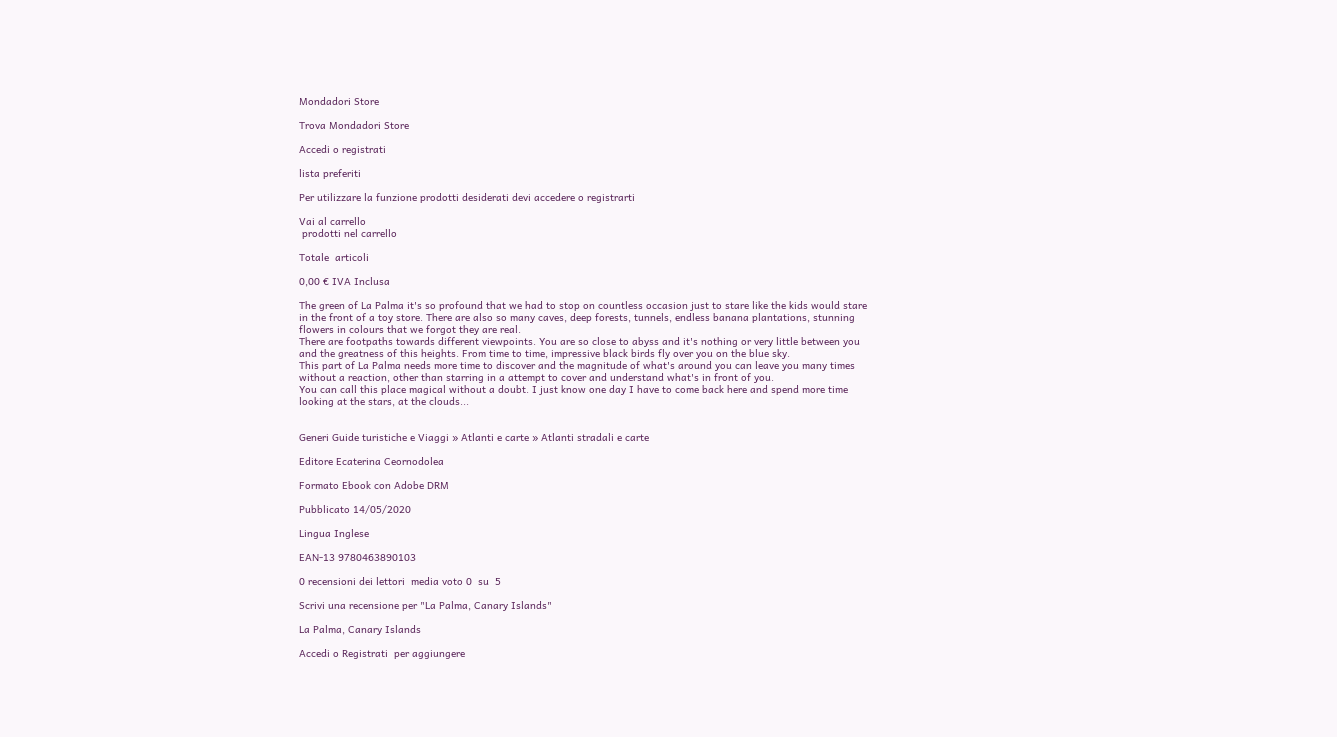Mondadori Store

Trova Mondadori Store

Accedi o registrati

lista preferiti

Per utilizzare la funzione prodotti desiderati devi accedere o registrarti

Vai al carrello
 prodotti nel carrello

Totale  articoli

0,00 € IVA Inclusa

The green of La Palma it's so profound that we had to stop on countless occasion just to stare like the kids would stare in the front of a toy store. There are also so many caves, deep forests, tunnels, endless banana plantations, stunning flowers in colours that we forgot they are real.
There are footpaths towards different viewpoints. You are so close to abyss and it's nothing or very little between you and the greatness of this heights. From time to time, impressive black birds fly over you on the blue sky.
This part of La Palma needs more time to discover and the magnitude of what's around you can leave you many times without a reaction, other than starring in a attempt to cover and understand what's in front of you.
You can call this place magical without a doubt. I just know one day I have to come back here and spend more time looking at the stars, at the clouds...


Generi Guide turistiche e Viaggi » Atlanti e carte » Atlanti stradali e carte

Editore Ecaterina Ceornodolea

Formato Ebook con Adobe DRM

Pubblicato 14/05/2020

Lingua Inglese

EAN-13 9780463890103

0 recensioni dei lettori  media voto 0  su  5

Scrivi una recensione per "La Palma, Canary Islands"

La Palma, Canary Islands

Accedi o Registrati  per aggiungere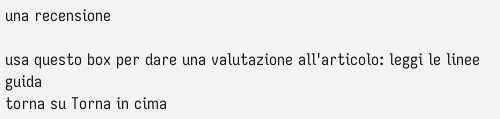una recensione

usa questo box per dare una valutazione all'articolo: leggi le linee guida
torna su Torna in cima